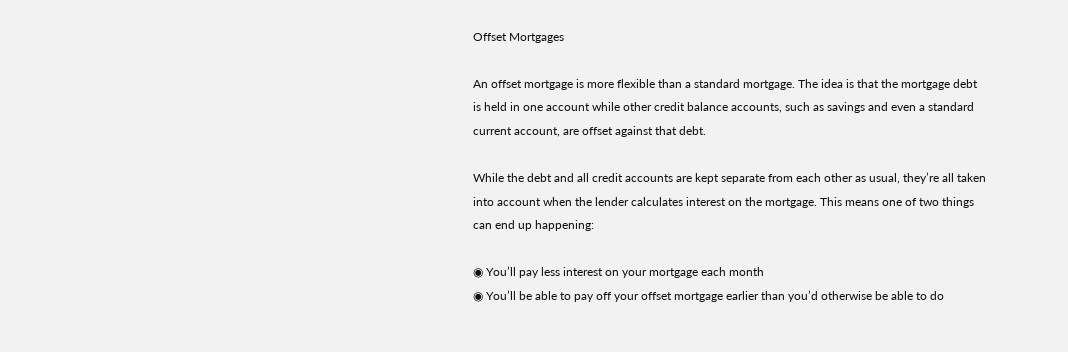Offset Mortgages

An offset mortgage is more flexible than a standard mortgage. The idea is that the mortgage debt is held in one account while other credit balance accounts, such as savings and even a standard current account, are offset against that debt.

While the debt and all credit accounts are kept separate from each other as usual, they’re all taken into account when the lender calculates interest on the mortgage. This means one of two things can end up happening:

◉ You’ll pay less interest on your mortgage each month
◉ You’ll be able to pay off your offset mortgage earlier than you’d otherwise be able to do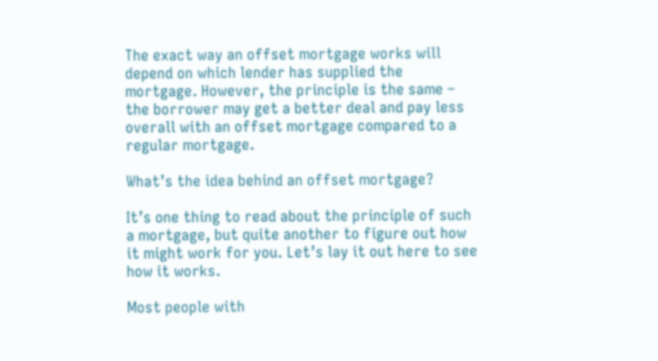The exact way an offset mortgage works will depend on which lender has supplied the mortgage. However, the principle is the same – the borrower may get a better deal and pay less overall with an offset mortgage compared to a regular mortgage.

What’s the idea behind an offset mortgage?

It’s one thing to read about the principle of such a mortgage, but quite another to figure out how it might work for you. Let’s lay it out here to see how it works.

Most people with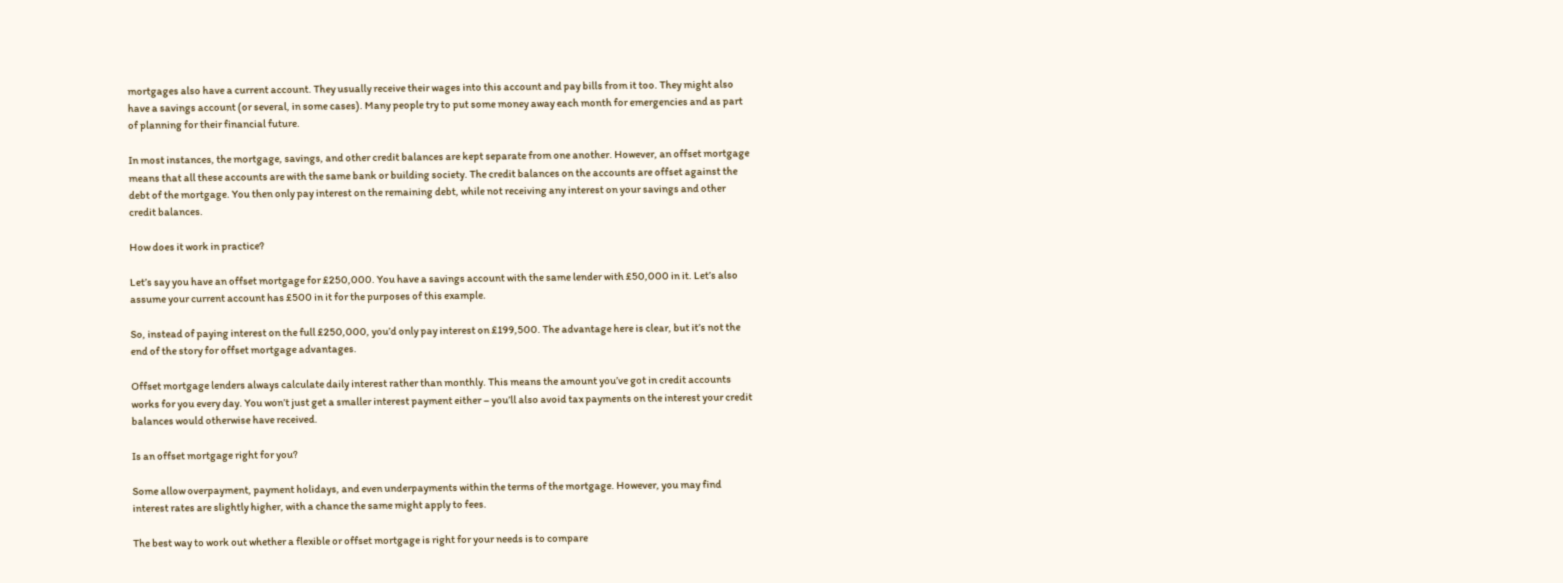mortgages also have a current account. They usually receive their wages into this account and pay bills from it too. They might also have a savings account (or several, in some cases). Many people try to put some money away each month for emergencies and as part of planning for their financial future.

In most instances, the mortgage, savings, and other credit balances are kept separate from one another. However, an offset mortgage means that all these accounts are with the same bank or building society. The credit balances on the accounts are offset against the debt of the mortgage. You then only pay interest on the remaining debt, while not receiving any interest on your savings and other credit balances.

How does it work in practice?

Let’s say you have an offset mortgage for £250,000. You have a savings account with the same lender with £50,000 in it. Let’s also assume your current account has £500 in it for the purposes of this example.

So, instead of paying interest on the full £250,000, you’d only pay interest on £199,500. The advantage here is clear, but it’s not the end of the story for offset mortgage advantages.

Offset mortgage lenders always calculate daily interest rather than monthly. This means the amount you’ve got in credit accounts works for you every day. You won’t just get a smaller interest payment either – you’ll also avoid tax payments on the interest your credit balances would otherwise have received.

Is an offset mortgage right for you?

Some allow overpayment, payment holidays, and even underpayments within the terms of the mortgage. However, you may find interest rates are slightly higher, with a chance the same might apply to fees.

The best way to work out whether a flexible or offset mortgage is right for your needs is to compare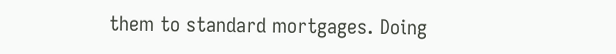them to standard mortgages. Doing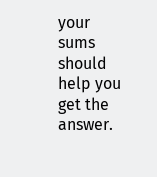your sums should help you get the answer.